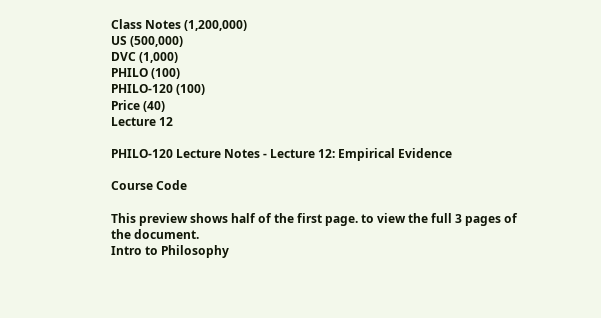Class Notes (1,200,000)
US (500,000)
DVC (1,000)
PHILO (100)
PHILO-120 (100)
Price (40)
Lecture 12

PHILO-120 Lecture Notes - Lecture 12: Empirical Evidence

Course Code

This preview shows half of the first page. to view the full 3 pages of the document.
Intro to Philosophy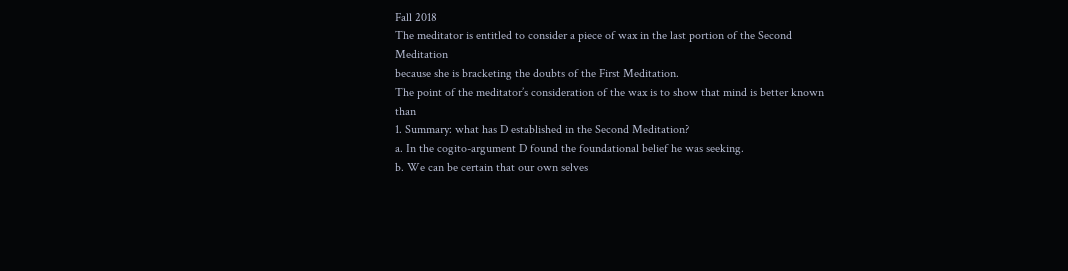Fall 2018
The meditator is entitled to consider a piece of wax in the last portion of the Second Meditation
because she is bracketing the doubts of the First Meditation.
The point of the meditator’s consideration of the wax is to show that mind is better known than
1. Summary: what has D established in the Second Meditation?
a. In the cogito-argument D found the foundational belief he was seeking.
b. We can be certain that our own selves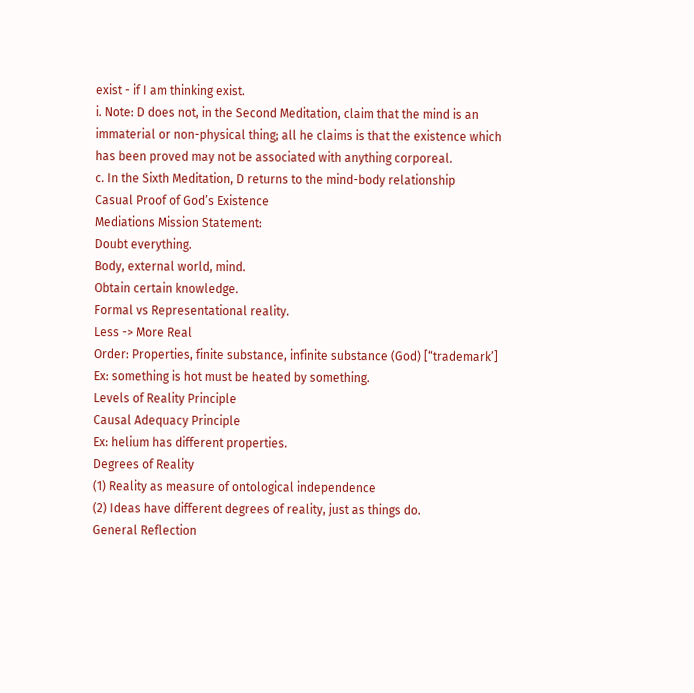exist - if I am thinking exist.
i. Note: D does not, in the Second Meditation, claim that the mind is an
immaterial or non-physical thing; all he claims is that the existence which
has been proved may not be associated with anything corporeal.
c. In the Sixth Meditation, D returns to the mind-body relationship
Casual Proof of God’s Existence
Mediations Mission Statement:
Doubt everything.
Body, external world, mind.
Obtain certain knowledge.
Formal vs Representational reality.
Less -> More Real
Order: Properties, finite substance, infinite substance (God) [“trademark’]
Ex: something is hot must be heated by something.
Levels of Reality Principle
Causal Adequacy Principle
Ex: helium has different properties.
Degrees of Reality
(1) Reality as measure of ontological independence
(2) Ideas have different degrees of reality, just as things do.
General Reflection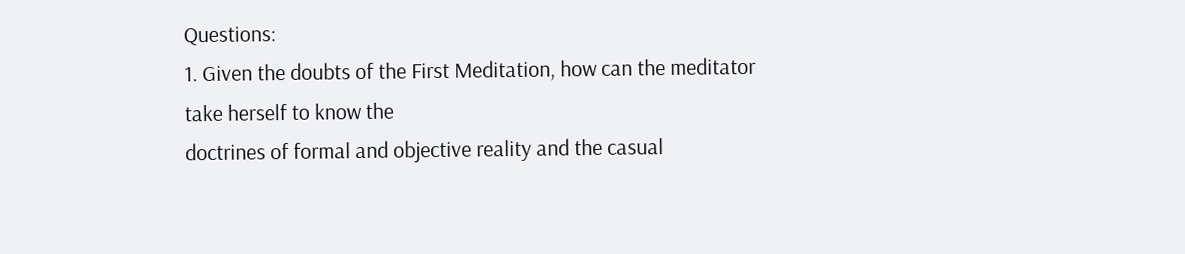Questions:
1. Given the doubts of the First Meditation, how can the meditator take herself to know the
doctrines of formal and objective reality and the casual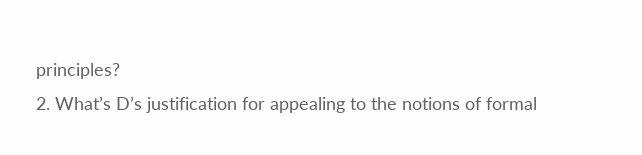principles?
2. What’s D’s justification for appealing to the notions of formal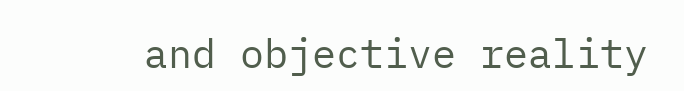and objective reality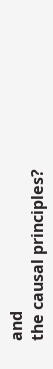and
the causal principles?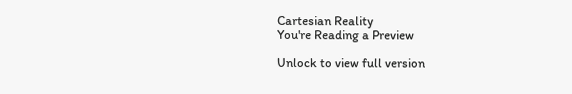Cartesian Reality
You're Reading a Preview

Unlock to view full version